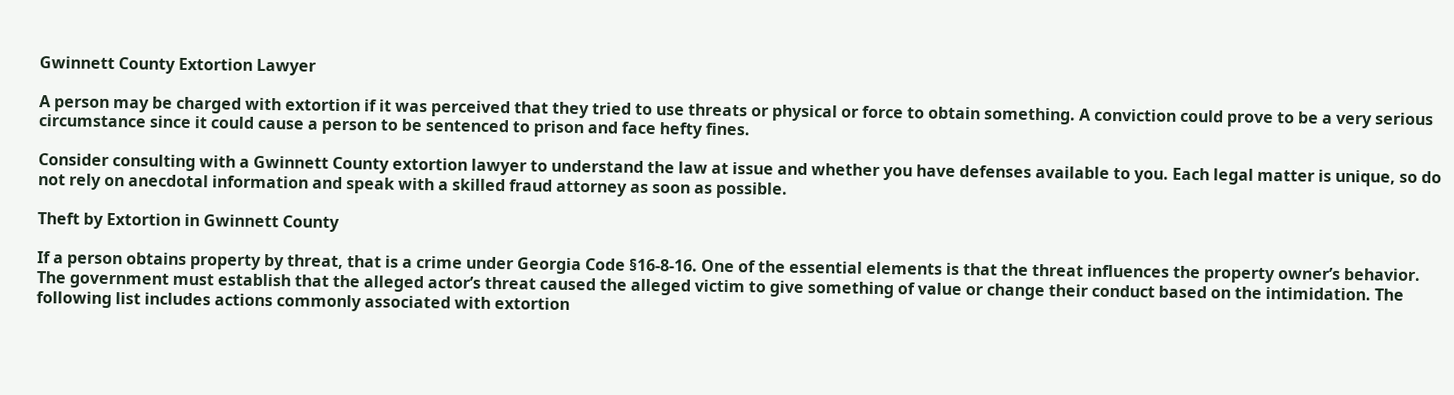Gwinnett County Extortion Lawyer

A person may be charged with extortion if it was perceived that they tried to use threats or physical or force to obtain something. A conviction could prove to be a very serious circumstance since it could cause a person to be sentenced to prison and face hefty fines.

Consider consulting with a Gwinnett County extortion lawyer to understand the law at issue and whether you have defenses available to you. Each legal matter is unique, so do not rely on anecdotal information and speak with a skilled fraud attorney as soon as possible.

Theft by Extortion in Gwinnett County

If a person obtains property by threat, that is a crime under Georgia Code §16-8-16. One of the essential elements is that the threat influences the property owner’s behavior. The government must establish that the alleged actor’s threat caused the alleged victim to give something of value or change their conduct based on the intimidation. The following list includes actions commonly associated with extortion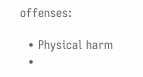offenses:

  • Physical harm
  •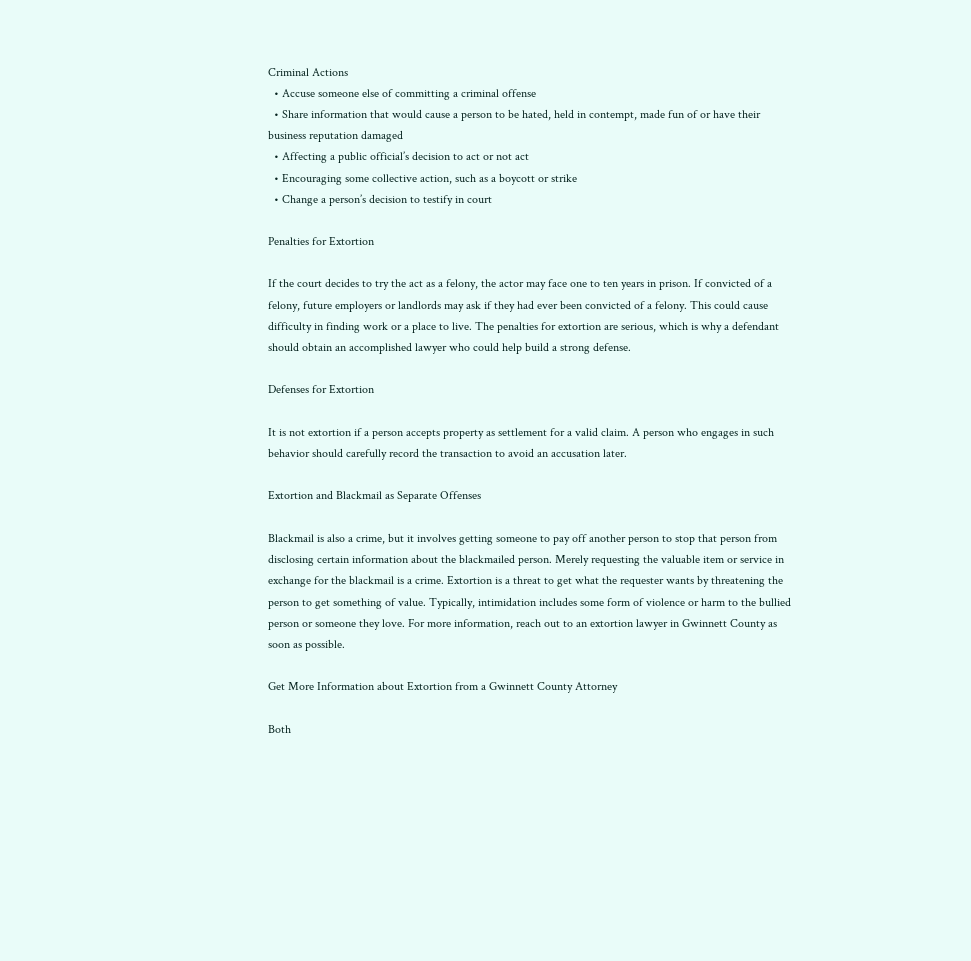Criminal Actions
  • Accuse someone else of committing a criminal offense
  • Share information that would cause a person to be hated, held in contempt, made fun of or have their business reputation damaged
  • Affecting a public official’s decision to act or not act
  • Encouraging some collective action, such as a boycott or strike
  • Change a person’s decision to testify in court

Penalties for Extortion

If the court decides to try the act as a felony, the actor may face one to ten years in prison. If convicted of a felony, future employers or landlords may ask if they had ever been convicted of a felony. This could cause difficulty in finding work or a place to live. The penalties for extortion are serious, which is why a defendant should obtain an accomplished lawyer who could help build a strong defense.

Defenses for Extortion

It is not extortion if a person accepts property as settlement for a valid claim. A person who engages in such behavior should carefully record the transaction to avoid an accusation later.

Extortion and Blackmail as Separate Offenses

Blackmail is also a crime, but it involves getting someone to pay off another person to stop that person from disclosing certain information about the blackmailed person. Merely requesting the valuable item or service in exchange for the blackmail is a crime. Extortion is a threat to get what the requester wants by threatening the person to get something of value. Typically, intimidation includes some form of violence or harm to the bullied person or someone they love. For more information, reach out to an extortion lawyer in Gwinnett County as soon as possible.

Get More Information about Extortion from a Gwinnett County Attorney

Both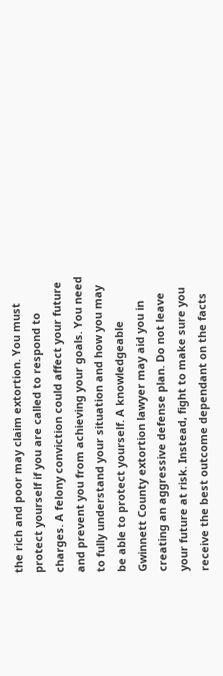the rich and poor may claim extortion. You must protect yourself if you are called to respond to charges. A felony conviction could affect your future and prevent you from achieving your goals. You need to fully understand your situation and how you may be able to protect yourself. A knowledgeable Gwinnett County extortion lawyer may aid you in creating an aggressive defense plan. Do not leave your future at risk. Instead, fight to make sure you receive the best outcome dependant on the facts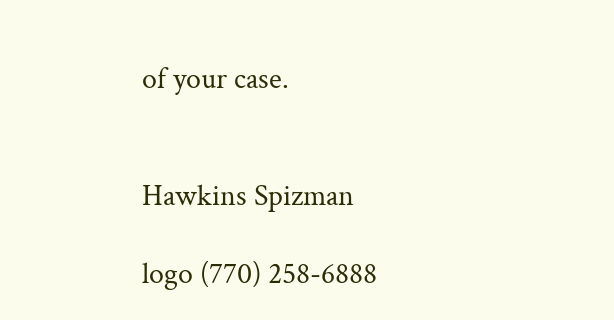of your case.


Hawkins Spizman

logo (770) 258-6888